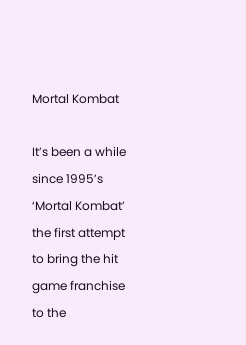Mortal Kombat

It’s been a while since 1995’s ‘Mortal Kombat’ the first attempt to bring the hit game franchise to the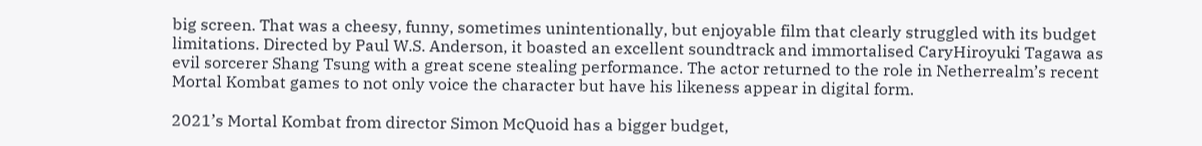big screen. That was a cheesy, funny, sometimes unintentionally, but enjoyable film that clearly struggled with its budget limitations. Directed by Paul W.S. Anderson, it boasted an excellent soundtrack and immortalised CaryHiroyuki Tagawa as evil sorcerer Shang Tsung with a great scene stealing performance. The actor returned to the role in Netherrealm’s recent Mortal Kombat games to not only voice the character but have his likeness appear in digital form.

2021’s Mortal Kombat from director Simon McQuoid has a bigger budget,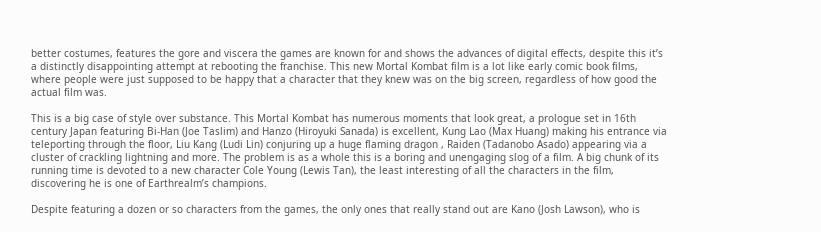better costumes, features the gore and viscera the games are known for and shows the advances of digital effects, despite this it’s a distinctly disappointing attempt at rebooting the franchise. This new Mortal Kombat film is a lot like early comic book films, where people were just supposed to be happy that a character that they knew was on the big screen, regardless of how good the actual film was.

This is a big case of style over substance. This Mortal Kombat has numerous moments that look great, a prologue set in 16th century Japan featuring Bi-Han (Joe Taslim) and Hanzo (Hiroyuki Sanada) is excellent, Kung Lao (Max Huang) making his entrance via teleporting through the floor, Liu Kang (Ludi Lin) conjuring up a huge flaming dragon , Raiden (Tadanobo Asado) appearing via a cluster of crackling lightning and more. The problem is as a whole this is a boring and unengaging slog of a film. A big chunk of its running time is devoted to a new character Cole Young (Lewis Tan), the least interesting of all the characters in the film, discovering he is one of Earthrealm’s champions.

Despite featuring a dozen or so characters from the games, the only ones that really stand out are Kano (Josh Lawson), who is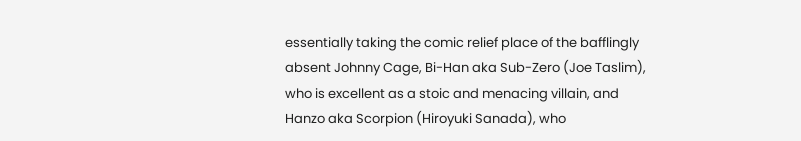essentially taking the comic relief place of the bafflingly absent Johnny Cage, Bi-Han aka Sub-Zero (Joe Taslim), who is excellent as a stoic and menacing villain, and Hanzo aka Scorpion (Hiroyuki Sanada), who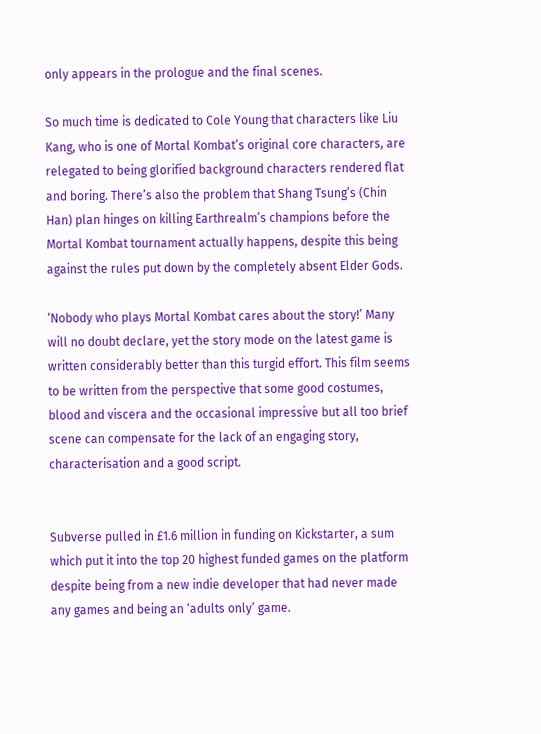only appears in the prologue and the final scenes.

So much time is dedicated to Cole Young that characters like Liu Kang, who is one of Mortal Kombat’s original core characters, are relegated to being glorified background characters rendered flat and boring. There’s also the problem that Shang Tsung’s (Chin Han) plan hinges on killing Earthrealm’s champions before the Mortal Kombat tournament actually happens, despite this being against the rules put down by the completely absent Elder Gods.

‘Nobody who plays Mortal Kombat cares about the story!’ Many will no doubt declare, yet the story mode on the latest game is written considerably better than this turgid effort. This film seems to be written from the perspective that some good costumes, blood and viscera and the occasional impressive but all too brief scene can compensate for the lack of an engaging story, characterisation and a good script.


Subverse pulled in £1.6 million in funding on Kickstarter, a sum which put it into the top 20 highest funded games on the platform despite being from a new indie developer that had never made any games and being an ‘adults only’ game.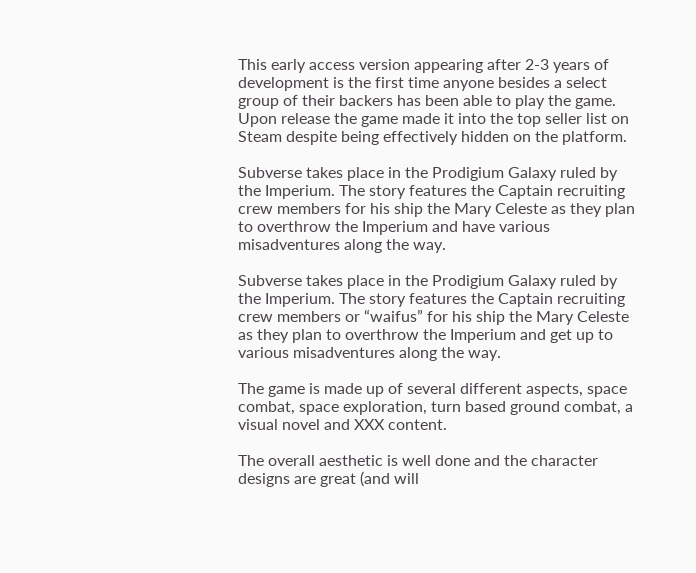This early access version appearing after 2-3 years of development is the first time anyone besides a select group of their backers has been able to play the game. Upon release the game made it into the top seller list on Steam despite being effectively hidden on the platform.

Subverse takes place in the Prodigium Galaxy ruled by the Imperium. The story features the Captain recruiting crew members for his ship the Mary Celeste as they plan to overthrow the Imperium and have various misadventures along the way.

Subverse takes place in the Prodigium Galaxy ruled by the Imperium. The story features the Captain recruiting crew members or “waifus” for his ship the Mary Celeste as they plan to overthrow the Imperium and get up to various misadventures along the way.

The game is made up of several different aspects, space combat, space exploration, turn based ground combat, a visual novel and XXX content.

The overall aesthetic is well done and the character designs are great (and will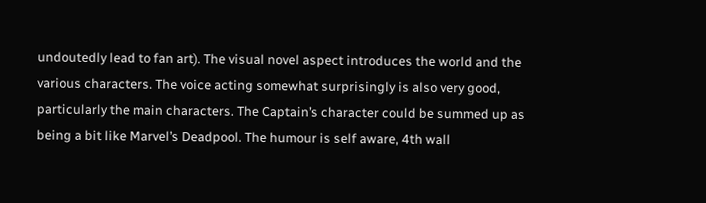undoutedly lead to fan art). The visual novel aspect introduces the world and the various characters. The voice acting somewhat surprisingly is also very good, particularly the main characters. The Captain’s character could be summed up as being a bit like Marvel’s Deadpool. The humour is self aware, 4th wall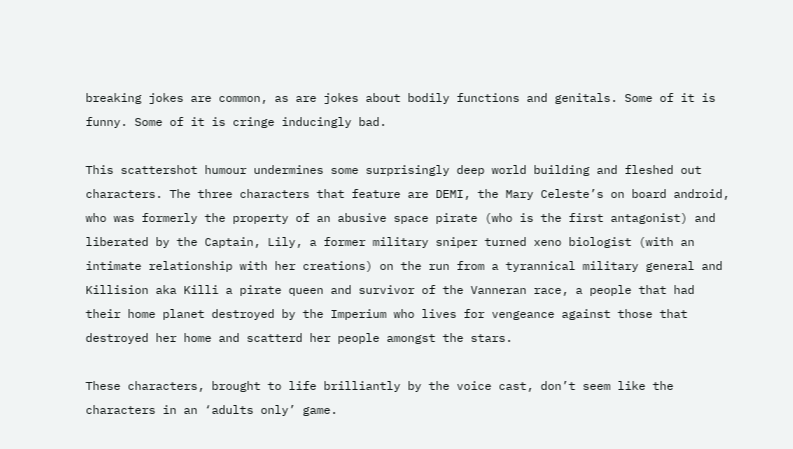breaking jokes are common, as are jokes about bodily functions and genitals. Some of it is funny. Some of it is cringe inducingly bad.

This scattershot humour undermines some surprisingly deep world building and fleshed out characters. The three characters that feature are DEMI, the Mary Celeste’s on board android, who was formerly the property of an abusive space pirate (who is the first antagonist) and liberated by the Captain, Lily, a former military sniper turned xeno biologist (with an intimate relationship with her creations) on the run from a tyrannical military general and Killision aka Killi a pirate queen and survivor of the Vanneran race, a people that had their home planet destroyed by the Imperium who lives for vengeance against those that destroyed her home and scatterd her people amongst the stars.

These characters, brought to life brilliantly by the voice cast, don’t seem like the characters in an ‘adults only’ game.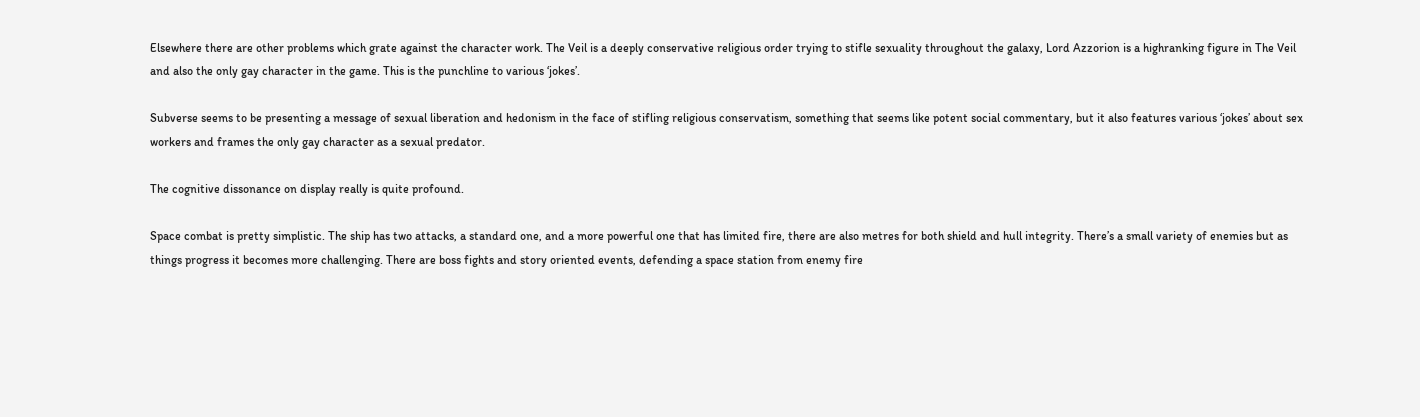Elsewhere there are other problems which grate against the character work. The Veil is a deeply conservative religious order trying to stifle sexuality throughout the galaxy, Lord Azzorion is a highranking figure in The Veil and also the only gay character in the game. This is the punchline to various ‘jokes’.

Subverse seems to be presenting a message of sexual liberation and hedonism in the face of stifling religious conservatism, something that seems like potent social commentary, but it also features various ‘jokes’ about sex workers and frames the only gay character as a sexual predator.

The cognitive dissonance on display really is quite profound.

Space combat is pretty simplistic. The ship has two attacks, a standard one, and a more powerful one that has limited fire, there are also metres for both shield and hull integrity. There’s a small variety of enemies but as things progress it becomes more challenging. There are boss fights and story oriented events, defending a space station from enemy fire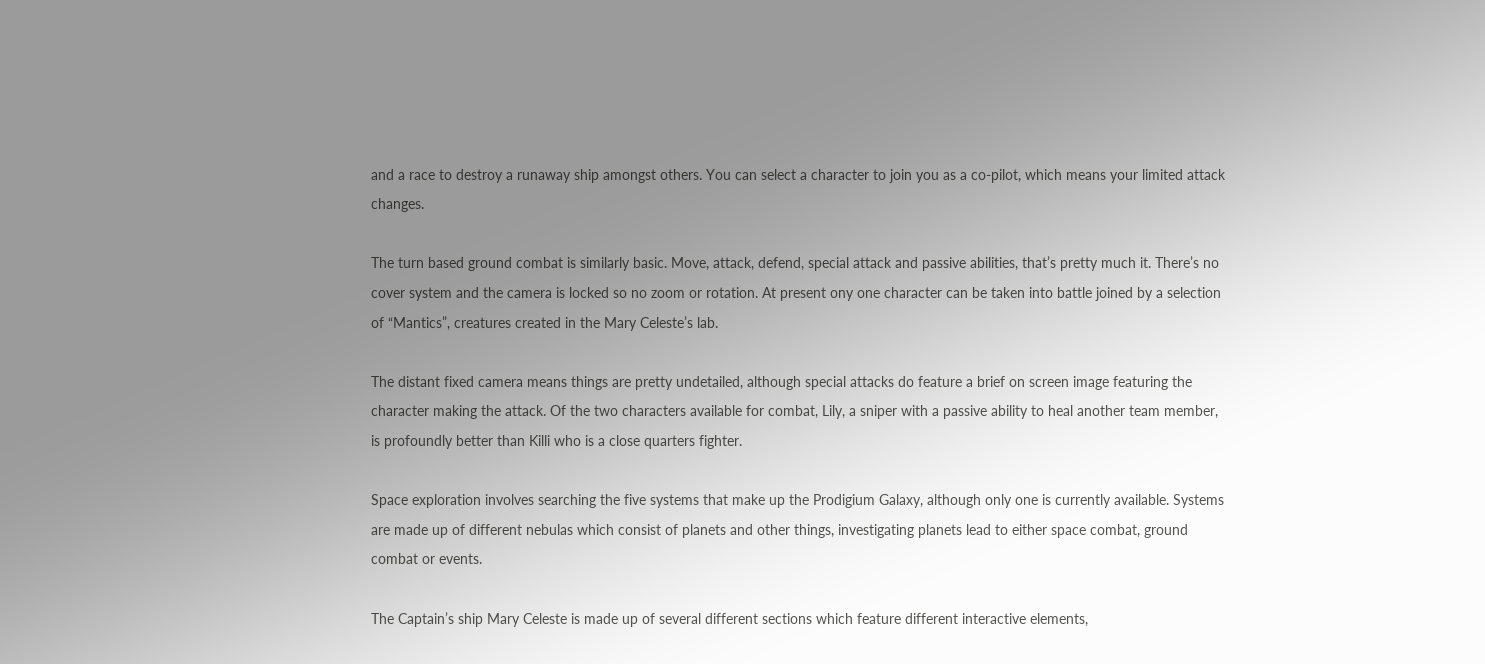and a race to destroy a runaway ship amongst others. You can select a character to join you as a co-pilot, which means your limited attack changes.

The turn based ground combat is similarly basic. Move, attack, defend, special attack and passive abilities, that’s pretty much it. There’s no cover system and the camera is locked so no zoom or rotation. At present ony one character can be taken into battle joined by a selection of “Mantics”, creatures created in the Mary Celeste’s lab.

The distant fixed camera means things are pretty undetailed, although special attacks do feature a brief on screen image featuring the character making the attack. Of the two characters available for combat, Lily, a sniper with a passive ability to heal another team member, is profoundly better than Killi who is a close quarters fighter.

Space exploration involves searching the five systems that make up the Prodigium Galaxy, although only one is currently available. Systems are made up of different nebulas which consist of planets and other things, investigating planets lead to either space combat, ground combat or events.

The Captain’s ship Mary Celeste is made up of several different sections which feature different interactive elements,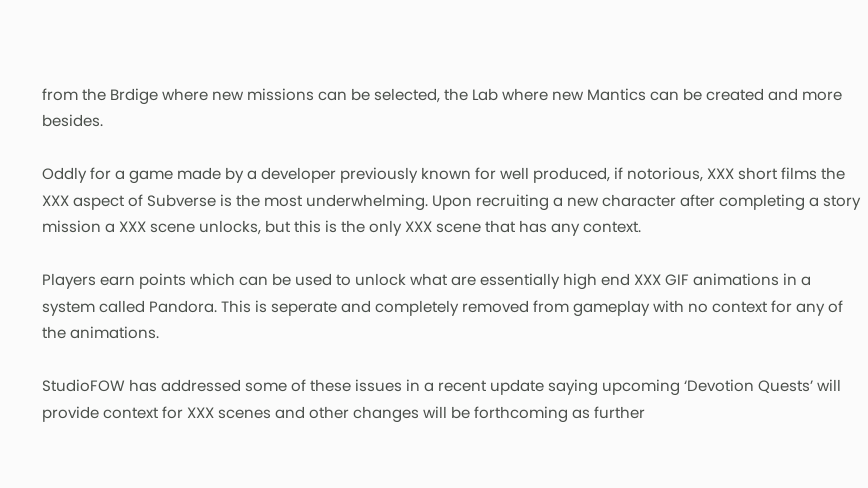from the Brdige where new missions can be selected, the Lab where new Mantics can be created and more besides.

Oddly for a game made by a developer previously known for well produced, if notorious, XXX short films the XXX aspect of Subverse is the most underwhelming. Upon recruiting a new character after completing a story mission a XXX scene unlocks, but this is the only XXX scene that has any context.

Players earn points which can be used to unlock what are essentially high end XXX GIF animations in a system called Pandora. This is seperate and completely removed from gameplay with no context for any of the animations.

StudioFOW has addressed some of these issues in a recent update saying upcoming ‘Devotion Quests’ will provide context for XXX scenes and other changes will be forthcoming as further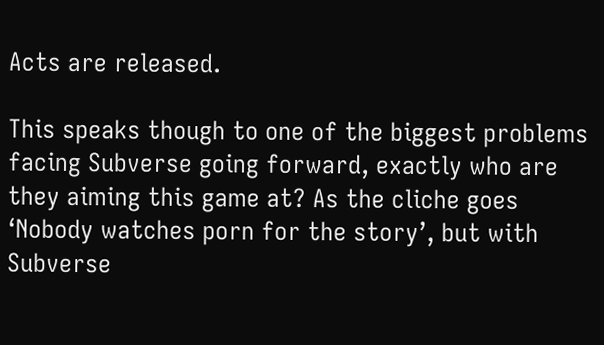Acts are released.

This speaks though to one of the biggest problems facing Subverse going forward, exactly who are they aiming this game at? As the cliche goes ‘Nobody watches porn for the story’, but with Subverse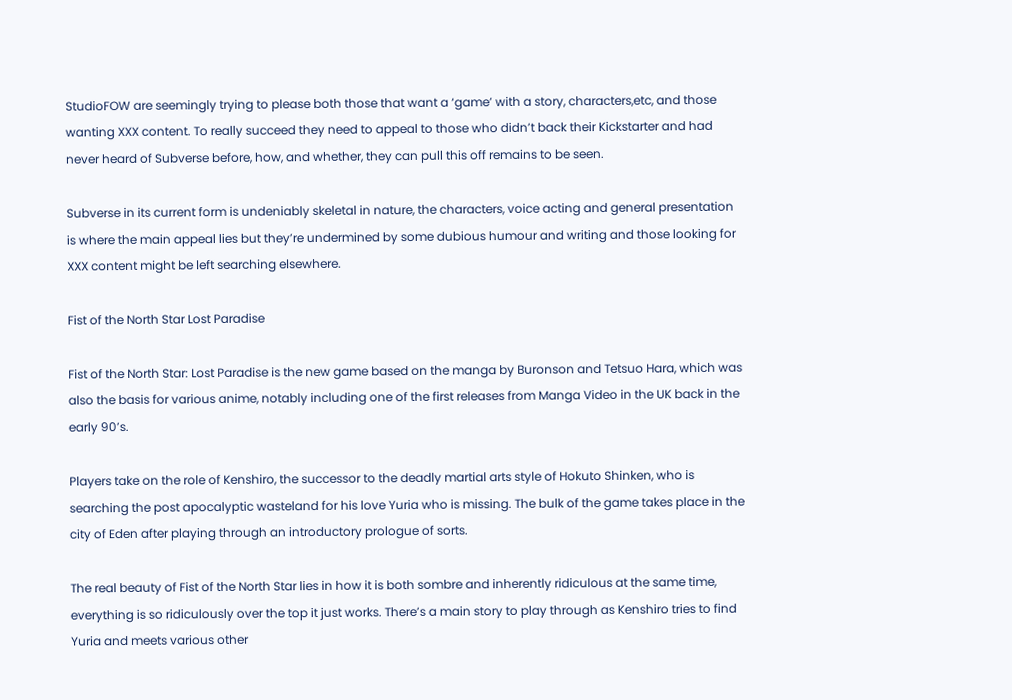StudioFOW are seemingly trying to please both those that want a ‘game’ with a story, characters,etc, and those wanting XXX content. To really succeed they need to appeal to those who didn’t back their Kickstarter and had never heard of Subverse before, how, and whether, they can pull this off remains to be seen.

Subverse in its current form is undeniably skeletal in nature, the characters, voice acting and general presentation is where the main appeal lies but they’re undermined by some dubious humour and writing and those looking for XXX content might be left searching elsewhere.

Fist of the North Star Lost Paradise

Fist of the North Star: Lost Paradise is the new game based on the manga by Buronson and Tetsuo Hara, which was also the basis for various anime, notably including one of the first releases from Manga Video in the UK back in the early 90’s.

Players take on the role of Kenshiro, the successor to the deadly martial arts style of Hokuto Shinken, who is searching the post apocalyptic wasteland for his love Yuria who is missing. The bulk of the game takes place in the city of Eden after playing through an introductory prologue of sorts.

The real beauty of Fist of the North Star lies in how it is both sombre and inherently ridiculous at the same time, everything is so ridiculously over the top it just works. There’s a main story to play through as Kenshiro tries to find Yuria and meets various other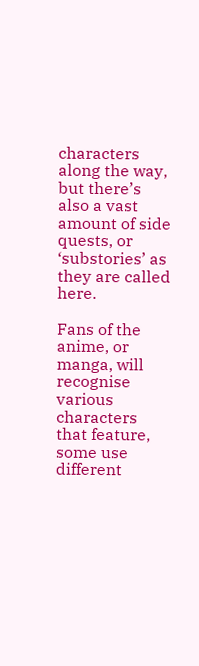characters along the way, but there’s also a vast amount of side quests, or ‘substories’ as they are called here.

Fans of the anime, or manga, will recognise various characters that feature, some use different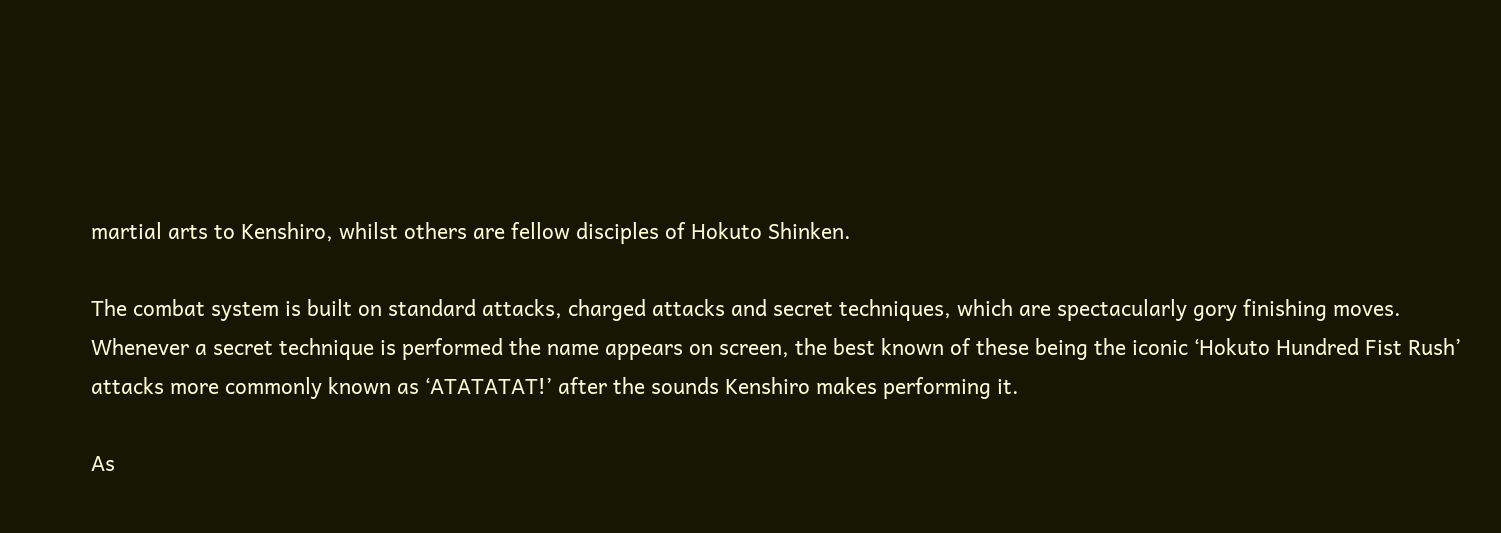martial arts to Kenshiro, whilst others are fellow disciples of Hokuto Shinken.

The combat system is built on standard attacks, charged attacks and secret techniques, which are spectacularly gory finishing moves. Whenever a secret technique is performed the name appears on screen, the best known of these being the iconic ‘Hokuto Hundred Fist Rush’ attacks more commonly known as ‘ATATATAT!’ after the sounds Kenshiro makes performing it.

As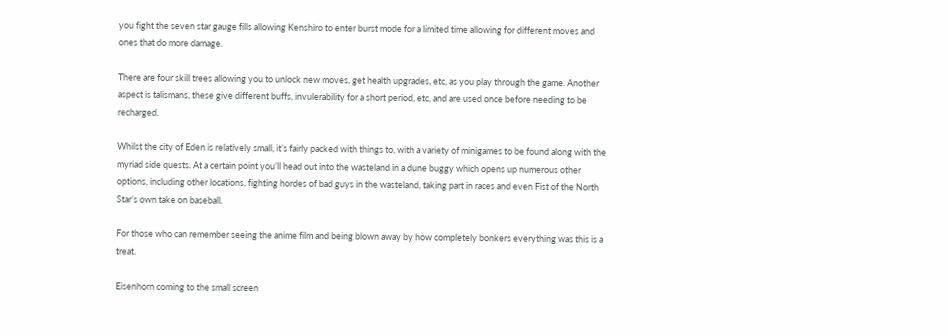you fight the seven star gauge fills allowing Kenshiro to enter burst mode for a limited time allowing for different moves and ones that do more damage.

There are four skill trees allowing you to unlock new moves, get health upgrades, etc, as you play through the game. Another aspect is talismans, these give different buffs, invulerability for a short period, etc, and are used once before needing to be recharged.

Whilst the city of Eden is relatively small, it’s fairly packed with things to, with a variety of minigames to be found along with the myriad side quests. At a certain point you’ll head out into the wasteland in a dune buggy which opens up numerous other options, including other locations, fighting hordes of bad guys in the wasteland, taking part in races and even Fist of the North Star’s own take on baseball.

For those who can remember seeing the anime film and being blown away by how completely bonkers everything was this is a treat.

Eisenhorn coming to the small screen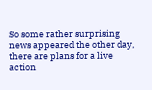So some rather surprising news appeared the other day, there are plans for a live action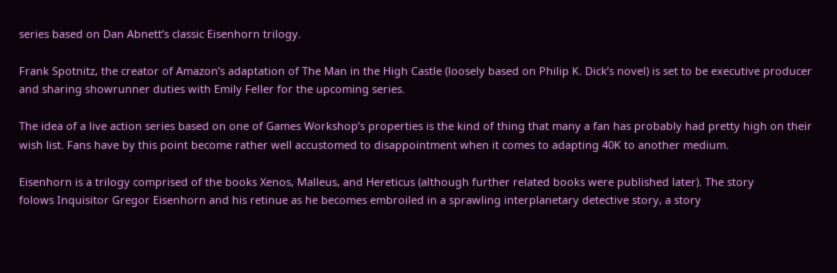series based on Dan Abnett’s classic Eisenhorn trilogy.

Frank Spotnitz, the creator of Amazon’s adaptation of The Man in the High Castle (loosely based on Philip K. Dick’s novel) is set to be executive producer and sharing showrunner duties with Emily Feller for the upcoming series.

The idea of a live action series based on one of Games Workshop’s properties is the kind of thing that many a fan has probably had pretty high on their wish list. Fans have by this point become rather well accustomed to disappointment when it comes to adapting 40K to another medium.

Eisenhorn is a trilogy comprised of the books Xenos, Malleus, and Hereticus (although further related books were published later). The story
folows Inquisitor Gregor Eisenhorn and his retinue as he becomes embroiled in a sprawling interplanetary detective story, a story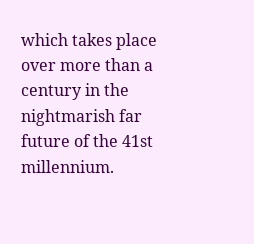which takes place over more than a century in the nightmarish far future of the 41st millennium.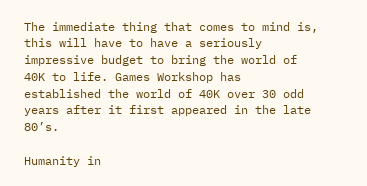The immediate thing that comes to mind is, this will have to have a seriously impressive budget to bring the world of 40K to life. Games Workshop has established the world of 40K over 30 odd years after it first appeared in the late 80’s.

Humanity in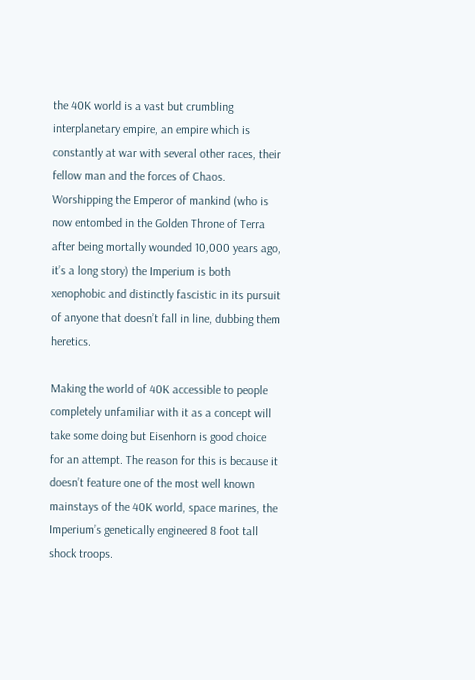the 40K world is a vast but crumbling interplanetary empire, an empire which is constantly at war with several other races, their fellow man and the forces of Chaos. Worshipping the Emperor of mankind (who is now entombed in the Golden Throne of Terra after being mortally wounded 10,000 years ago, it’s a long story) the Imperium is both xenophobic and distinctly fascistic in its pursuit of anyone that doesn’t fall in line, dubbing them heretics.

Making the world of 40K accessible to people completely unfamiliar with it as a concept will take some doing but Eisenhorn is good choice for an attempt. The reason for this is because it doesn’t feature one of the most well known mainstays of the 40K world, space marines, the Imperium’s genetically engineered 8 foot tall shock troops.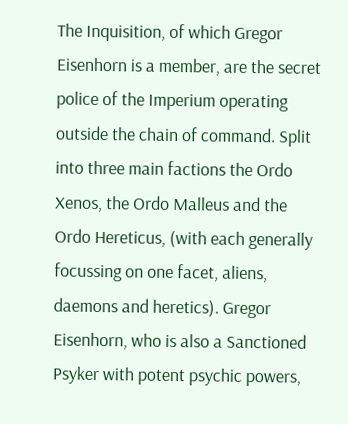The Inquisition, of which Gregor Eisenhorn is a member, are the secret police of the Imperium operating outside the chain of command. Split into three main factions the Ordo Xenos, the Ordo Malleus and the Ordo Hereticus, (with each generally focussing on one facet, aliens, daemons and heretics). Gregor Eisenhorn, who is also a Sanctioned Psyker with potent psychic powers,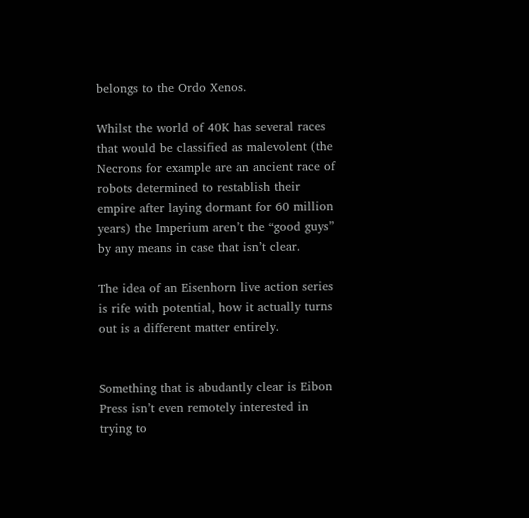belongs to the Ordo Xenos.

Whilst the world of 40K has several races that would be classified as malevolent (the Necrons for example are an ancient race of robots determined to restablish their empire after laying dormant for 60 million years) the Imperium aren’t the “good guys” by any means in case that isn’t clear.

The idea of an Eisenhorn live action series is rife with potential, how it actually turns out is a different matter entirely.


Something that is abudantly clear is Eibon Press isn’t even remotely interested in trying to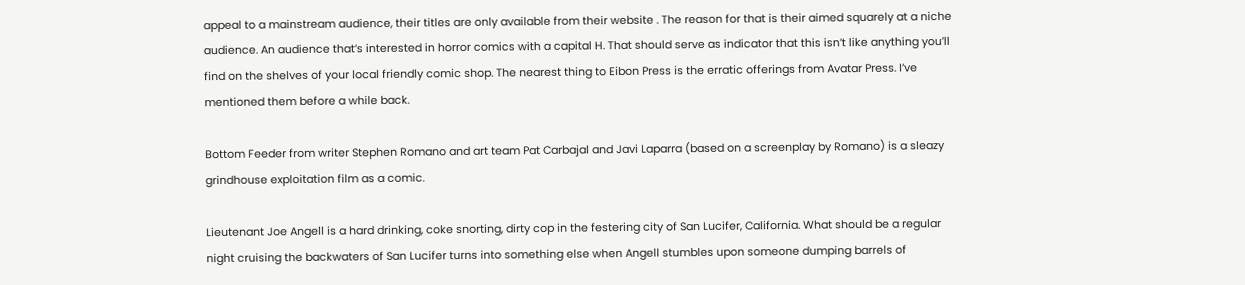appeal to a mainstream audience, their titles are only available from their website . The reason for that is their aimed squarely at a niche audience. An audience that’s interested in horror comics with a capital H. That should serve as indicator that this isn’t like anything you’ll find on the shelves of your local friendly comic shop. The nearest thing to Eibon Press is the erratic offerings from Avatar Press. I’ve mentioned them before a while back.

Bottom Feeder from writer Stephen Romano and art team Pat Carbajal and Javi Laparra (based on a screenplay by Romano) is a sleazy grindhouse exploitation film as a comic.

Lieutenant Joe Angell is a hard drinking, coke snorting, dirty cop in the festering city of San Lucifer, California. What should be a regular night cruising the backwaters of San Lucifer turns into something else when Angell stumbles upon someone dumping barrels of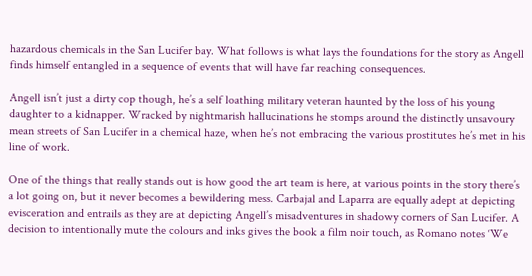hazardous chemicals in the San Lucifer bay. What follows is what lays the foundations for the story as Angell finds himself entangled in a sequence of events that will have far reaching consequences.

Angell isn’t just a dirty cop though, he’s a self loathing military veteran haunted by the loss of his young daughter to a kidnapper. Wracked by nightmarish hallucinations he stomps around the distinctly unsavoury mean streets of San Lucifer in a chemical haze, when he’s not embracing the various prostitutes he’s met in his line of work.

One of the things that really stands out is how good the art team is here, at various points in the story there’s a lot going on, but it never becomes a bewildering mess. Carbajal and Laparra are equally adept at depicting evisceration and entrails as they are at depicting Angell’s misadventures in shadowy corners of San Lucifer. A decision to intentionally mute the colours and inks gives the book a film noir touch, as Romano notes ‘We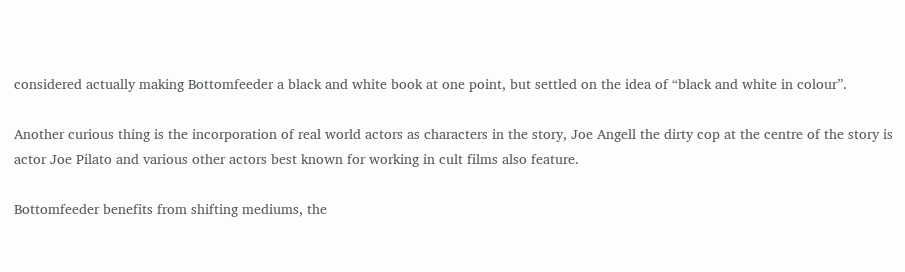considered actually making Bottomfeeder a black and white book at one point, but settled on the idea of “black and white in colour”.

Another curious thing is the incorporation of real world actors as characters in the story, Joe Angell the dirty cop at the centre of the story is actor Joe Pilato and various other actors best known for working in cult films also feature.

Bottomfeeder benefits from shifting mediums, the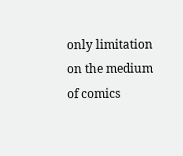only limitation on the medium of comics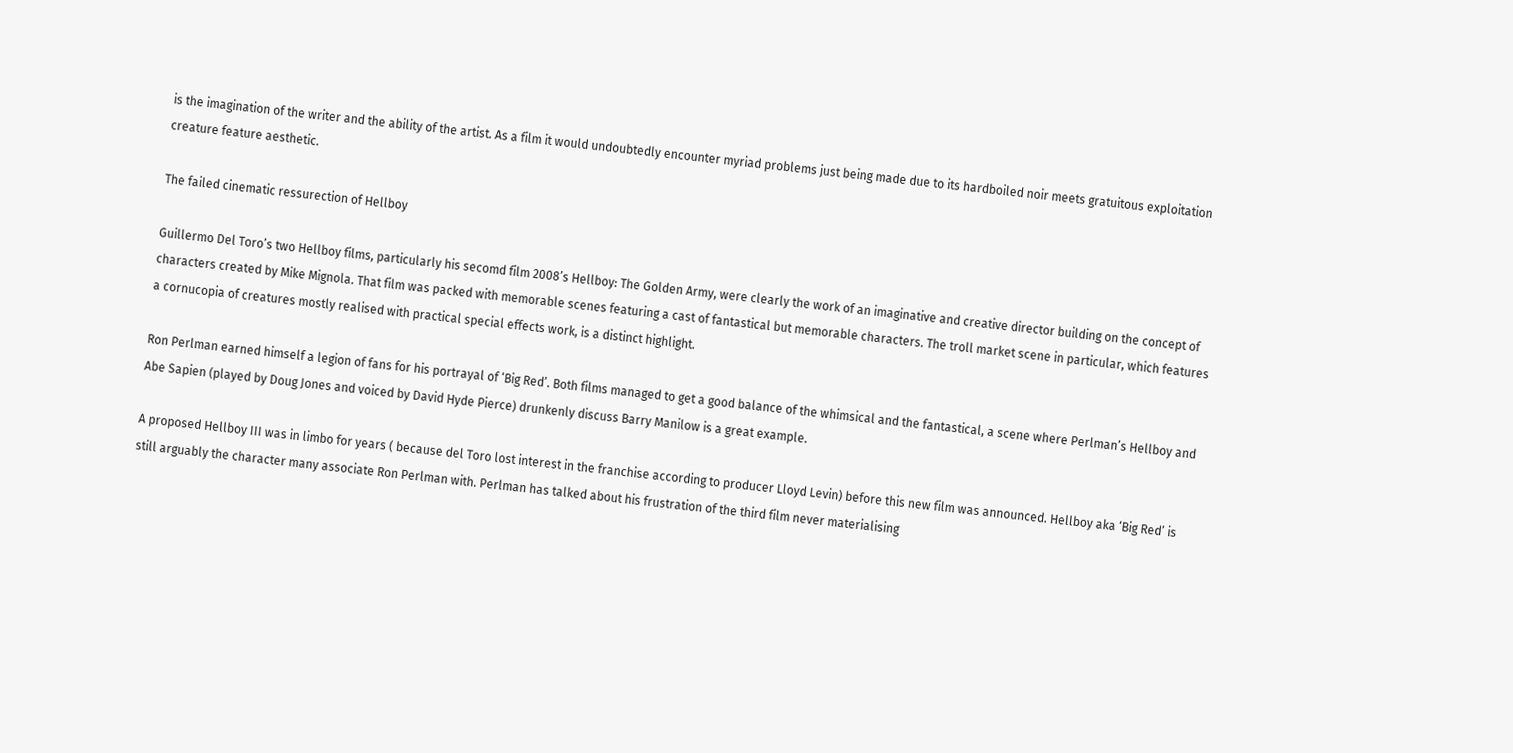is the imagination of the writer and the ability of the artist. As a film it would undoubtedly encounter myriad problems just being made due to its hardboiled noir meets gratuitous exploitation creature feature aesthetic.

The failed cinematic ressurection of Hellboy

Guillermo Del Toro’s two Hellboy films, particularly his secomd film 2008’s Hellboy: The Golden Army, were clearly the work of an imaginative and creative director building on the concept of characters created by Mike Mignola. That film was packed with memorable scenes featuring a cast of fantastical but memorable characters. The troll market scene in particular, which features a cornucopia of creatures mostly realised with practical special effects work, is a distinct highlight.

Ron Perlman earned himself a legion of fans for his portrayal of ‘Big Red’. Both films managed to get a good balance of the whimsical and the fantastical, a scene where Perlman’s Hellboy and Abe Sapien (played by Doug Jones and voiced by David Hyde Pierce) drunkenly discuss Barry Manilow is a great example.

A proposed Hellboy III was in limbo for years ( because del Toro lost interest in the franchise according to producer Lloyd Levin) before this new film was announced. Hellboy aka ‘Big Red’ is still arguably the character many associate Ron Perlman with. Perlman has talked about his frustration of the third film never materialising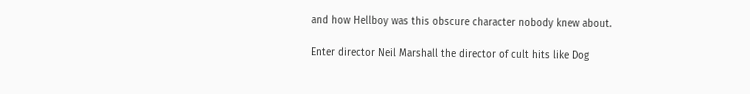and how Hellboy was this obscure character nobody knew about.

Enter director Neil Marshall the director of cult hits like Dog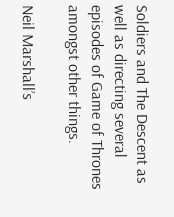Soldiers and The Descent as well as directing several episodes of Game of Thrones amongst other things.

Neil Marshall’s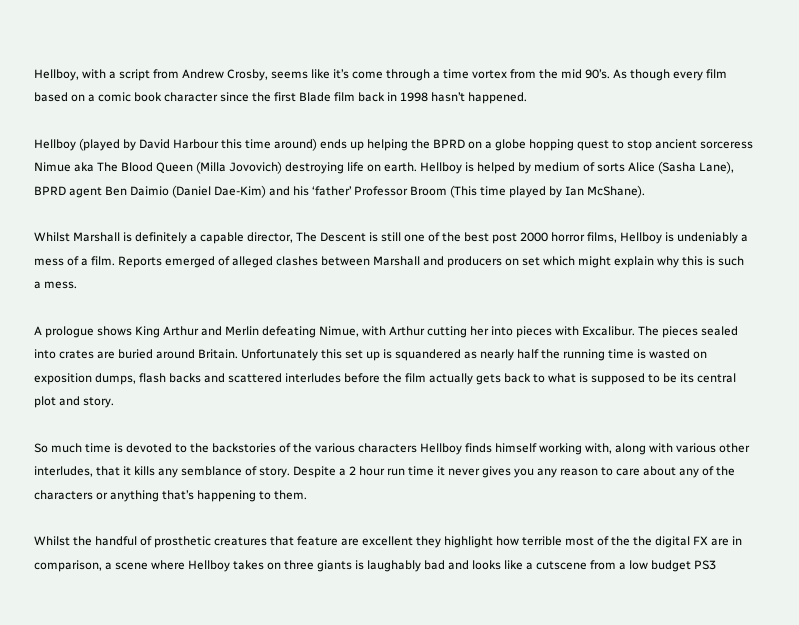Hellboy, with a script from Andrew Crosby, seems like it’s come through a time vortex from the mid 90’s. As though every film based on a comic book character since the first Blade film back in 1998 hasn’t happened.

Hellboy (played by David Harbour this time around) ends up helping the BPRD on a globe hopping quest to stop ancient sorceress Nimue aka The Blood Queen (Milla Jovovich) destroying life on earth. Hellboy is helped by medium of sorts Alice (Sasha Lane), BPRD agent Ben Daimio (Daniel Dae-Kim) and his ‘father’ Professor Broom (This time played by Ian McShane).

Whilst Marshall is definitely a capable director, The Descent is still one of the best post 2000 horror films, Hellboy is undeniably a mess of a film. Reports emerged of alleged clashes between Marshall and producers on set which might explain why this is such a mess.

A prologue shows King Arthur and Merlin defeating Nimue, with Arthur cutting her into pieces with Excalibur. The pieces sealed into crates are buried around Britain. Unfortunately this set up is squandered as nearly half the running time is wasted on exposition dumps, flash backs and scattered interludes before the film actually gets back to what is supposed to be its central plot and story.

So much time is devoted to the backstories of the various characters Hellboy finds himself working with, along with various other interludes, that it kills any semblance of story. Despite a 2 hour run time it never gives you any reason to care about any of the characters or anything that’s happening to them.

Whilst the handful of prosthetic creatures that feature are excellent they highlight how terrible most of the the digital FX are in comparison, a scene where Hellboy takes on three giants is laughably bad and looks like a cutscene from a low budget PS3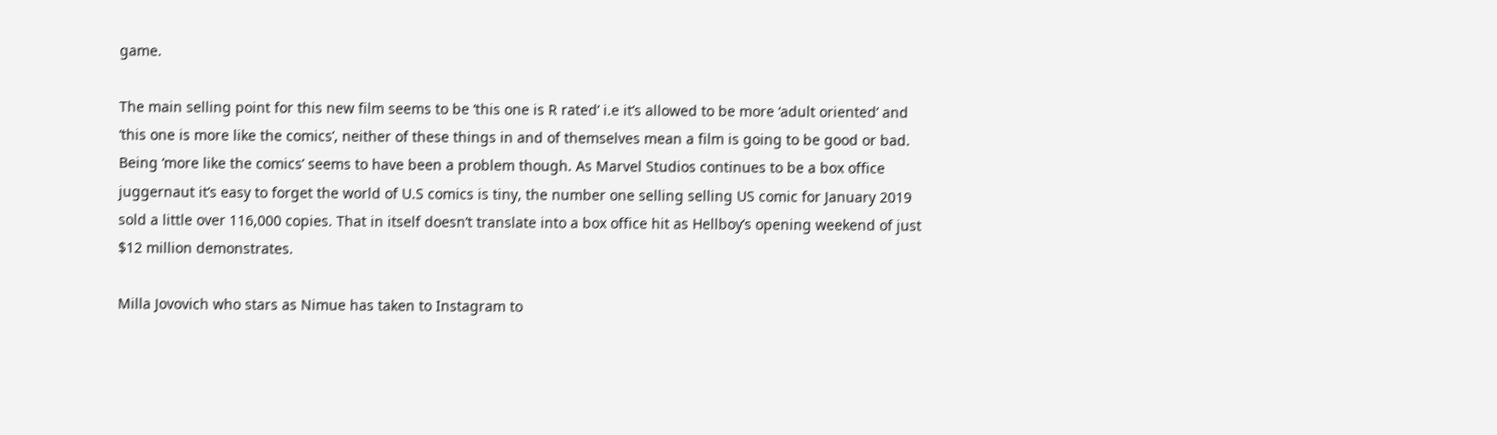game.

The main selling point for this new film seems to be ‘this one is R rated’ i.e it’s allowed to be more ‘adult oriented’ and ‘this one is more like the comics’, neither of these things in and of themselves mean a film is going to be good or bad. Being ‘more like the comics’ seems to have been a problem though. As Marvel Studios continues to be a box office juggernaut it’s easy to forget the world of U.S comics is tiny, the number one selling selling US comic for January 2019 sold a little over 116,000 copies. That in itself doesn’t translate into a box office hit as Hellboy’s opening weekend of just $12 million demonstrates.

Milla Jovovich who stars as Nimue has taken to Instagram to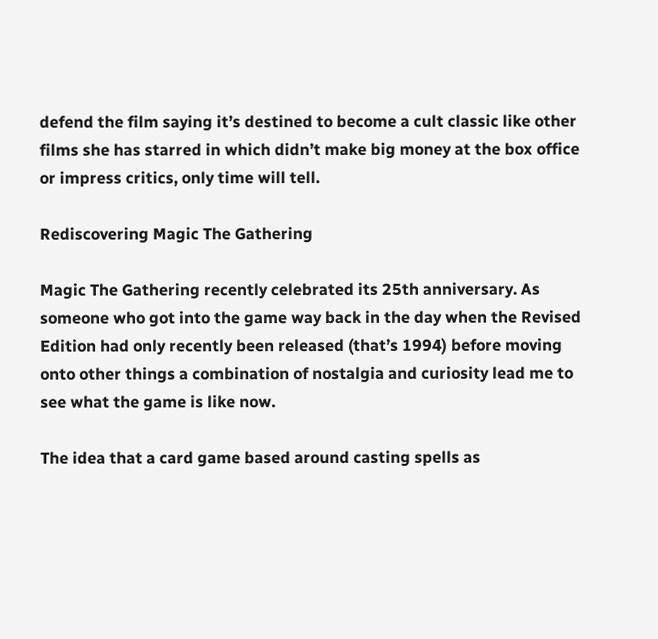defend the film saying it’s destined to become a cult classic like other films she has starred in which didn’t make big money at the box office or impress critics, only time will tell.

Rediscovering Magic The Gathering

Magic The Gathering recently celebrated its 25th anniversary. As someone who got into the game way back in the day when the Revised Edition had only recently been released (that’s 1994) before moving onto other things a combination of nostalgia and curiosity lead me to see what the game is like now.

The idea that a card game based around casting spells as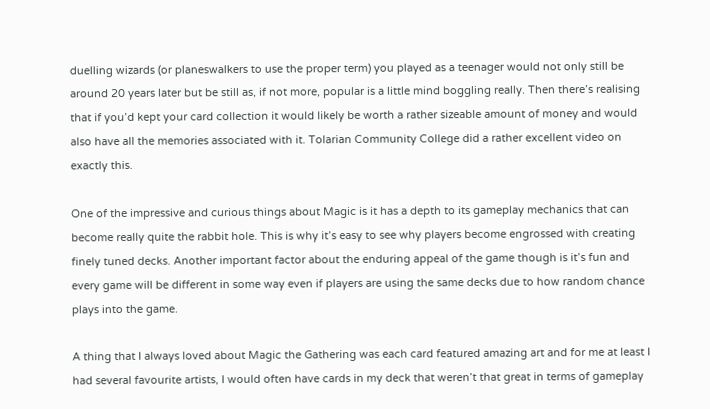duelling wizards (or planeswalkers to use the proper term) you played as a teenager would not only still be around 20 years later but be still as, if not more, popular is a little mind boggling really. Then there’s realising that if you’d kept your card collection it would likely be worth a rather sizeable amount of money and would also have all the memories associated with it. Tolarian Community College did a rather excellent video on exactly this.

One of the impressive and curious things about Magic is it has a depth to its gameplay mechanics that can become really quite the rabbit hole. This is why it’s easy to see why players become engrossed with creating finely tuned decks. Another important factor about the enduring appeal of the game though is it’s fun and every game will be different in some way even if players are using the same decks due to how random chance plays into the game.

A thing that I always loved about Magic the Gathering was each card featured amazing art and for me at least I had several favourite artists, I would often have cards in my deck that weren’t that great in terms of gameplay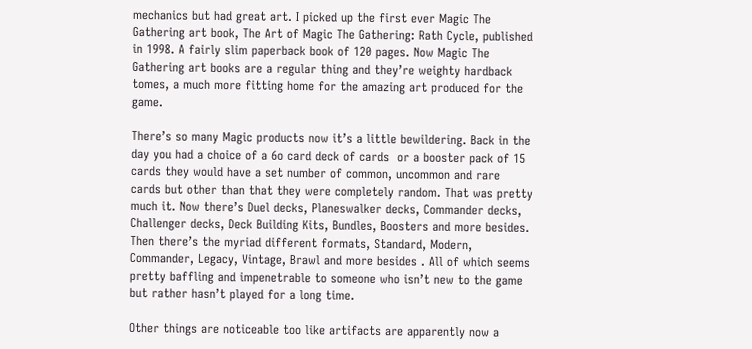mechanics but had great art. I picked up the first ever Magic The Gathering art book, The Art of Magic The Gathering: Rath Cycle, published in 1998. A fairly slim paperback book of 120 pages. Now Magic The Gathering art books are a regular thing and they’re weighty hardback tomes, a much more fitting home for the amazing art produced for the game.

There’s so many Magic products now it’s a little bewildering. Back in the day you had a choice of a 6o card deck of cards  or a booster pack of 15 cards they would have a set number of common, uncommon and rare cards but other than that they were completely random. That was pretty much it. Now there’s Duel decks, Planeswalker decks, Commander decks, Challenger decks, Deck Building Kits, Bundles, Boosters and more besides. Then there’s the myriad different formats, Standard, Modern, Commander, Legacy, Vintage, Brawl and more besides . All of which seems pretty baffling and impenetrable to someone who isn’t new to the game but rather hasn’t played for a long time.

Other things are noticeable too like artifacts are apparently now a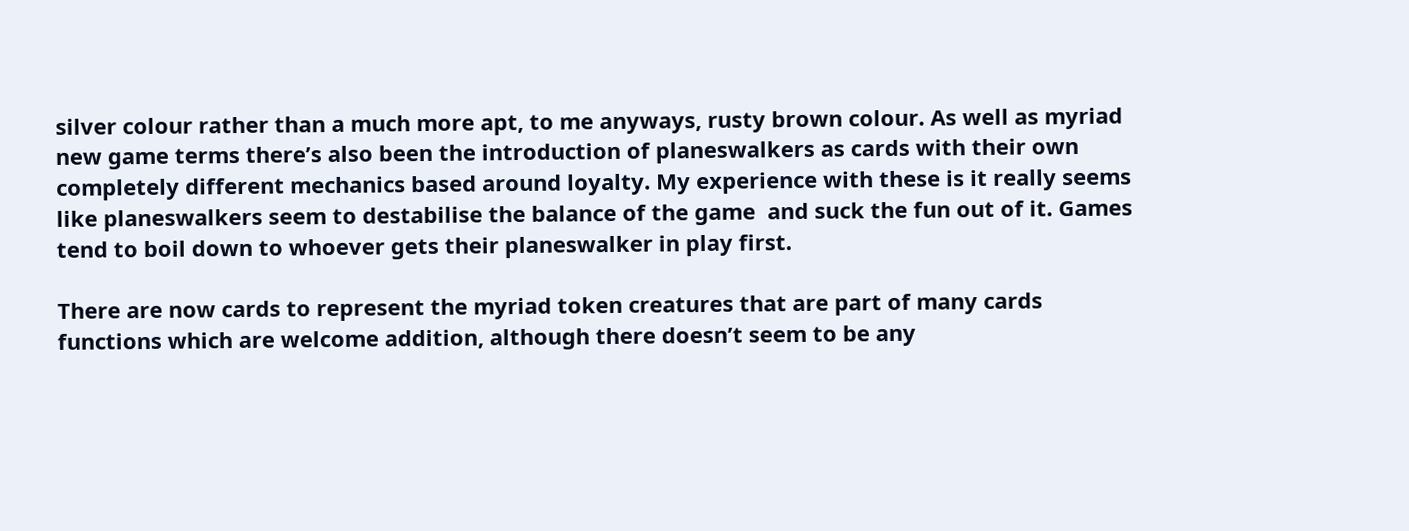silver colour rather than a much more apt, to me anyways, rusty brown colour. As well as myriad new game terms there’s also been the introduction of planeswalkers as cards with their own completely different mechanics based around loyalty. My experience with these is it really seems like planeswalkers seem to destabilise the balance of the game  and suck the fun out of it. Games tend to boil down to whoever gets their planeswalker in play first.

There are now cards to represent the myriad token creatures that are part of many cards functions which are welcome addition, although there doesn’t seem to be any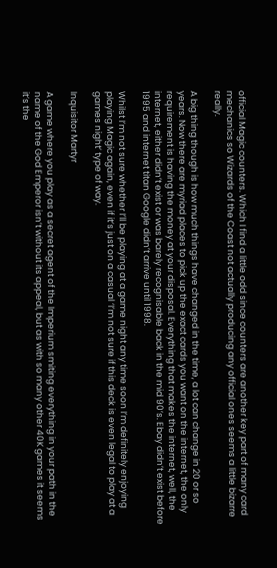official Magic counters. Which I find a little odd since counters are another key part of many card mechanics so Wizards of the Coast not actually producing any official ones seems a little bizarre really.

A big thing though is how much things have changed in the time, a lot can change in 20 or so years. Now there are myriad places to pick up the exact cards you want on the internet, the only requirement is having the money at your disposal. Everything that makes the internet, well, the internet, either didn’t exist or was barely recognisable back in the mid 90’s. Ebay didn’t exist before 1995 and internet titan Google didn’t arrive until 1998.

Whilst I’m not sure whether I’ll be playing at a game night any time soon I’m definitely enjoying playing Magic again, even if it’s just on a casual ‘I’m not sure if this deck is even legal to play at a games night’ type of way.

Inquisitor Martyr

A game where you play as a secret agent of the Imperium smiting everything in your path in the name of the God Emperor isn’t without its appeal, but as with so many other 40K games it seems it’s the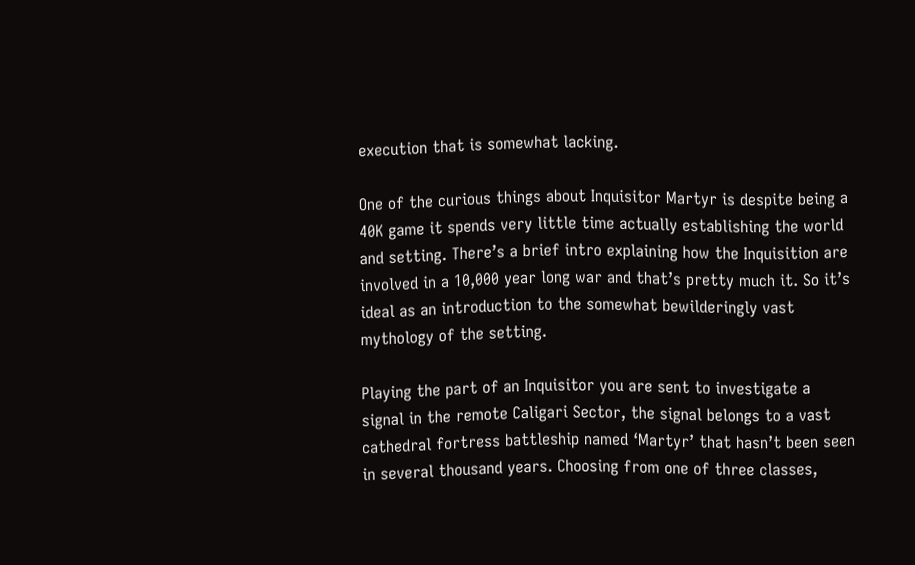execution that is somewhat lacking.

One of the curious things about Inquisitor Martyr is despite being a 40K game it spends very little time actually establishing the world and setting. There’s a brief intro explaining how the Inquisition are involved in a 10,000 year long war and that’s pretty much it. So it’s ideal as an introduction to the somewhat bewilderingly vast mythology of the setting.

Playing the part of an Inquisitor you are sent to investigate a signal in the remote Caligari Sector, the signal belongs to a vast cathedral fortress battleship named ‘Martyr’ that hasn’t been seen in several thousand years. Choosing from one of three classes,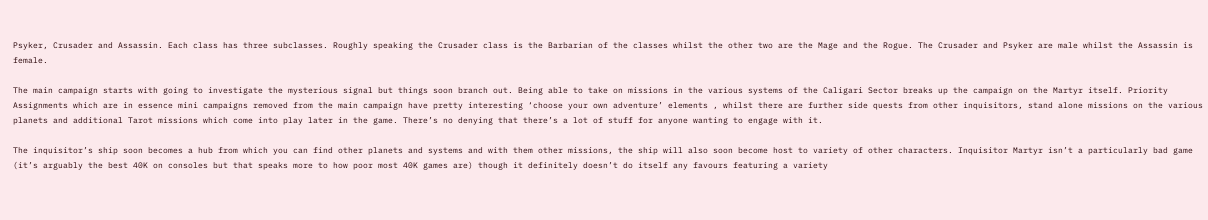Psyker, Crusader and Assassin. Each class has three subclasses. Roughly speaking the Crusader class is the Barbarian of the classes whilst the other two are the Mage and the Rogue. The Crusader and Psyker are male whilst the Assassin is female.

The main campaign starts with going to investigate the mysterious signal but things soon branch out. Being able to take on missions in the various systems of the Caligari Sector breaks up the campaign on the Martyr itself. Priority Assignments which are in essence mini campaigns removed from the main campaign have pretty interesting ‘choose your own adventure’ elements , whilst there are further side quests from other inquisitors, stand alone missions on the various planets and additional Tarot missions which come into play later in the game. There’s no denying that there’s a lot of stuff for anyone wanting to engage with it.

The inquisitor’s ship soon becomes a hub from which you can find other planets and systems and with them other missions, the ship will also soon become host to variety of other characters. Inquisitor Martyr isn’t a particularly bad game (it’s arguably the best 40K on consoles but that speaks more to how poor most 40K games are) though it definitely doesn’t do itself any favours featuring a variety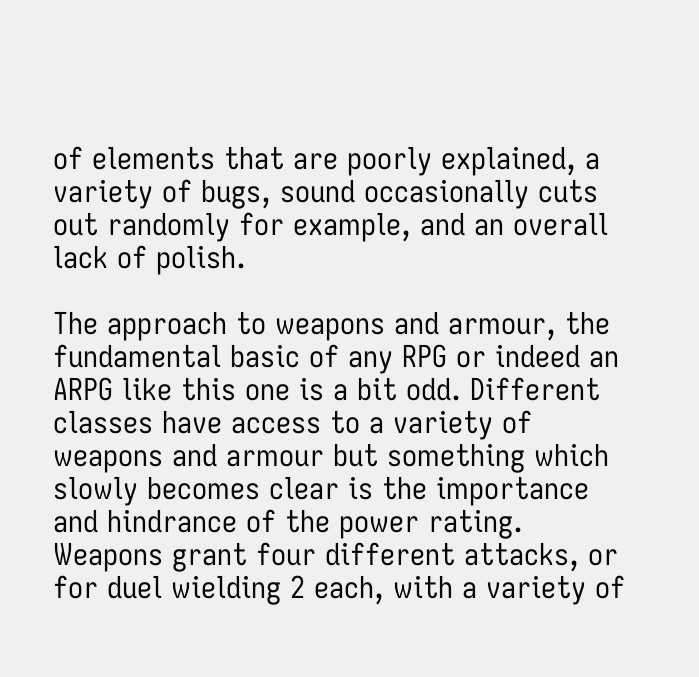of elements that are poorly explained, a variety of bugs, sound occasionally cuts out randomly for example, and an overall lack of polish.

The approach to weapons and armour, the fundamental basic of any RPG or indeed an ARPG like this one is a bit odd. Different classes have access to a variety of weapons and armour but something which slowly becomes clear is the importance and hindrance of the power rating. Weapons grant four different attacks, or for duel wielding 2 each, with a variety of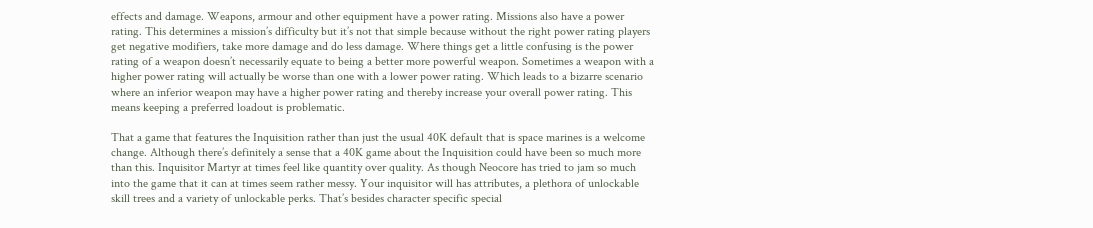effects and damage. Weapons, armour and other equipment have a power rating. Missions also have a power rating. This determines a mission’s difficulty but it’s not that simple because without the right power rating players get negative modifiers, take more damage and do less damage. Where things get a little confusing is the power rating of a weapon doesn’t necessarily equate to being a better more powerful weapon. Sometimes a weapon with a higher power rating will actually be worse than one with a lower power rating. Which leads to a bizarre scenario where an inferior weapon may have a higher power rating and thereby increase your overall power rating. This means keeping a preferred loadout is problematic.

That a game that features the Inquisition rather than just the usual 40K default that is space marines is a welcome change. Although there’s definitely a sense that a 40K game about the Inquisition could have been so much more than this. Inquisitor Martyr at times feel like quantity over quality. As though Neocore has tried to jam so much into the game that it can at times seem rather messy. Your inquisitor will has attributes, a plethora of unlockable skill trees and a variety of unlockable perks. That’s besides character specific special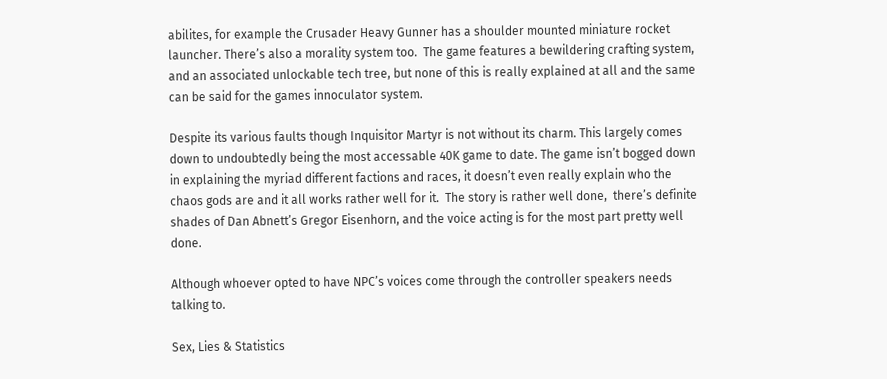abilites, for example the Crusader Heavy Gunner has a shoulder mounted miniature rocket launcher. There’s also a morality system too.  The game features a bewildering crafting system, and an associated unlockable tech tree, but none of this is really explained at all and the same can be said for the games innoculator system.

Despite its various faults though Inquisitor Martyr is not without its charm. This largely comes down to undoubtedly being the most accessable 40K game to date. The game isn’t bogged down in explaining the myriad different factions and races, it doesn’t even really explain who the chaos gods are and it all works rather well for it.  The story is rather well done,  there’s definite shades of Dan Abnett’s Gregor Eisenhorn, and the voice acting is for the most part pretty well done.

Although whoever opted to have NPC’s voices come through the controller speakers needs talking to.

Sex, Lies & Statistics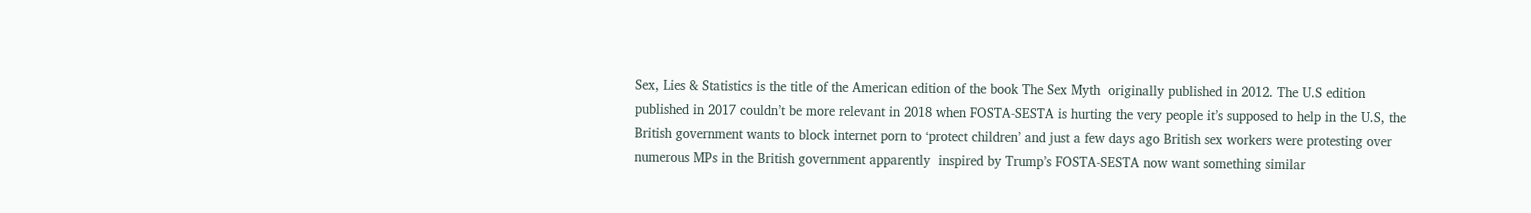Sex, Lies & Statistics is the title of the American edition of the book The Sex Myth  originally published in 2012. The U.S edition published in 2017 couldn’t be more relevant in 2018 when FOSTA-SESTA is hurting the very people it’s supposed to help in the U.S, the British government wants to block internet porn to ‘protect children’ and just a few days ago British sex workers were protesting over numerous MPs in the British government apparently  inspired by Trump’s FOSTA-SESTA now want something similar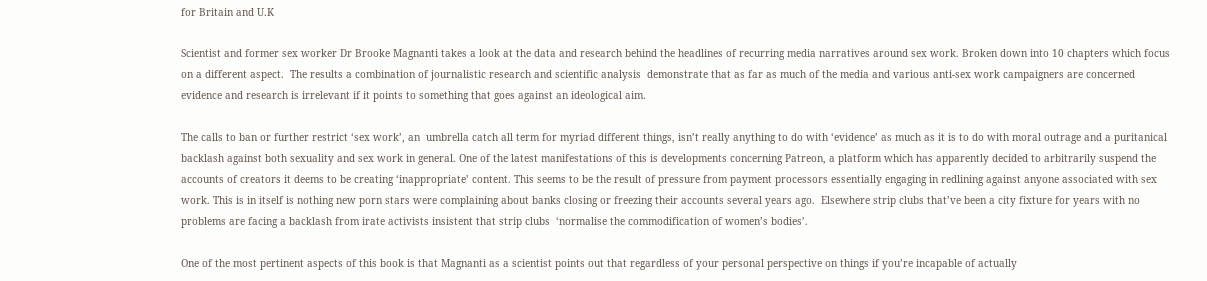for Britain and U.K

Scientist and former sex worker Dr Brooke Magnanti takes a look at the data and research behind the headlines of recurring media narratives around sex work. Broken down into 10 chapters which focus on a different aspect.  The results a combination of journalistic research and scientific analysis  demonstrate that as far as much of the media and various anti-sex work campaigners are concerned evidence and research is irrelevant if it points to something that goes against an ideological aim.

The calls to ban or further restrict ‘sex work’, an  umbrella catch all term for myriad different things, isn’t really anything to do with ‘evidence’ as much as it is to do with moral outrage and a puritanical backlash against both sexuality and sex work in general. One of the latest manifestations of this is developments concerning Patreon, a platform which has apparently decided to arbitrarily suspend the accounts of creators it deems to be creating ‘inappropriate’ content. This seems to be the result of pressure from payment processors essentially engaging in redlining against anyone associated with sex work. This is in itself is nothing new porn stars were complaining about banks closing or freezing their accounts several years ago.  Elsewhere strip clubs that’ve been a city fixture for years with no problems are facing a backlash from irate activists insistent that strip clubs  ‘normalise the commodification of women’s bodies’.

One of the most pertinent aspects of this book is that Magnanti as a scientist points out that regardless of your personal perspective on things if you’re incapable of actually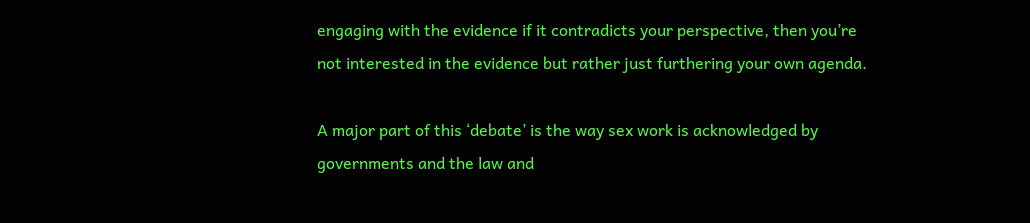engaging with the evidence if it contradicts your perspective, then you’re not interested in the evidence but rather just furthering your own agenda.

A major part of this ‘debate’ is the way sex work is acknowledged by governments and the law and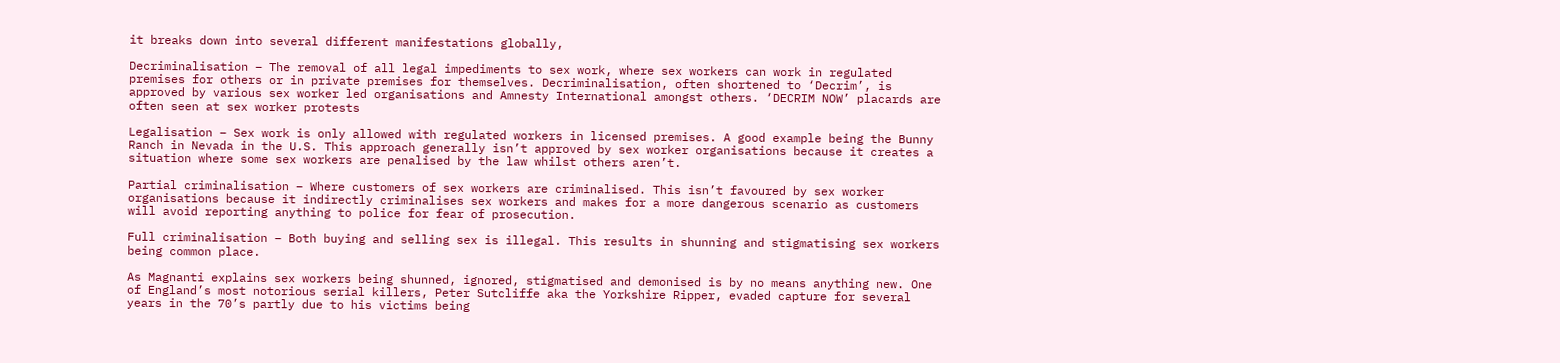it breaks down into several different manifestations globally,

Decriminalisation – The removal of all legal impediments to sex work, where sex workers can work in regulated premises for others or in private premises for themselves. Decriminalisation, often shortened to ‘Decrim’, is approved by various sex worker led organisations and Amnesty International amongst others. ‘DECRIM NOW’ placards are often seen at sex worker protests

Legalisation – Sex work is only allowed with regulated workers in licensed premises. A good example being the Bunny Ranch in Nevada in the U.S. This approach generally isn’t approved by sex worker organisations because it creates a situation where some sex workers are penalised by the law whilst others aren’t.

Partial criminalisation – Where customers of sex workers are criminalised. This isn’t favoured by sex worker organisations because it indirectly criminalises sex workers and makes for a more dangerous scenario as customers will avoid reporting anything to police for fear of prosecution.

Full criminalisation – Both buying and selling sex is illegal. This results in shunning and stigmatising sex workers being common place.

As Magnanti explains sex workers being shunned, ignored, stigmatised and demonised is by no means anything new. One of England’s most notorious serial killers, Peter Sutcliffe aka the Yorkshire Ripper, evaded capture for several years in the 70’s partly due to his victims being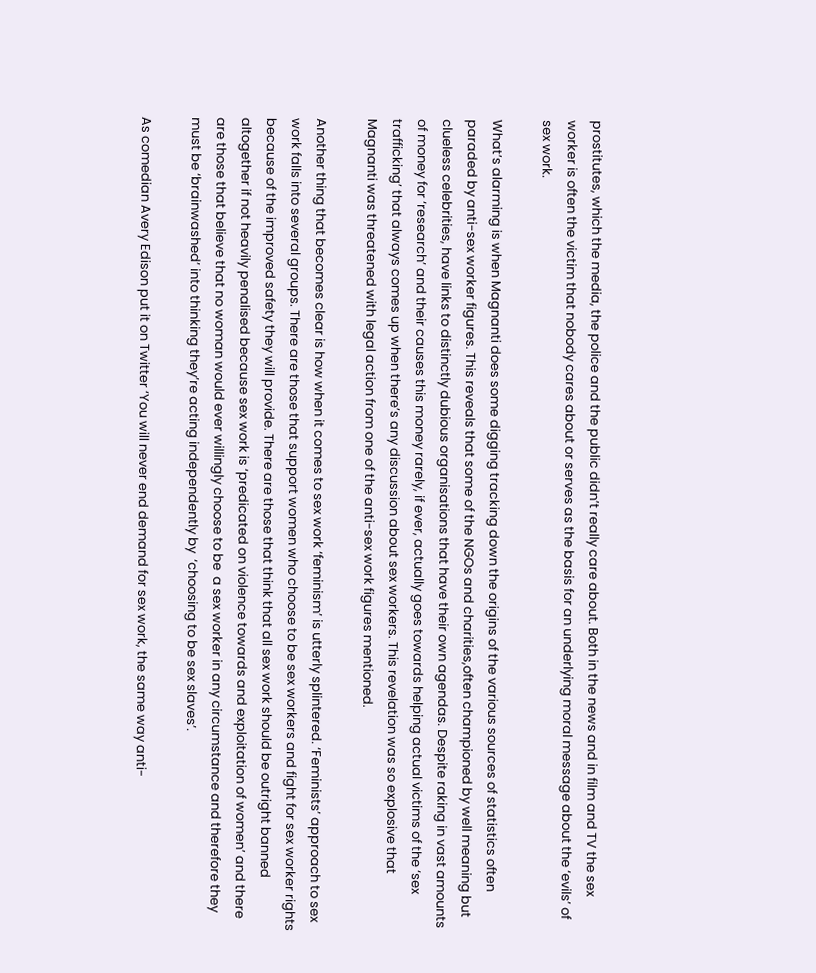prostitutes, which the media, the police and the public didn’t really care about. Both in the news and in film and TV the sex worker is often the victim that nobody cares about or serves as the basis for an underlying moral message about the ‘evils’ of sex work.

What’s alarming is when Magnanti does some digging tracking down the origins of the various sources of statistics often paraded by anti-sex worker figures. This reveals that some of the NGOs and charities,often championed by well meaning but clueless celebrities, have links to distinctly dubious organisations that have their own agendas. Despite raking in vast amounts of money for ‘research’ and their causes this money rarely, if ever, actually goes towards helping actual victims of the ‘sex trafficking’ that always comes up when there’s any discussion about sex workers. This revelation was so explosive that Magnanti was threatened with legal action from one of the anti-sex work figures mentioned.

Another thing that becomes clear is how when it comes to sex work ‘feminism’ is utterly splintered. ‘Feminists’ approach to sex work falls into several groups. There are those that support women who choose to be sex workers and fight for sex worker rights because of the improved safety they will provide. There are those that think that all sex work should be outright banned altogether if not heavily penalised because sex work is ‘predicated on violence towards and exploitation of women’ and there are those that believe that no woman would ever willingly choose to be  a sex worker in any circumstance and therefore they must be ‘brainwashed’ into thinking they’re acting independently by  ‘choosing to be sex slaves’.

As comedian Avery Edison put it on Twitter ‘You will never end demand for sex work, the same way anti-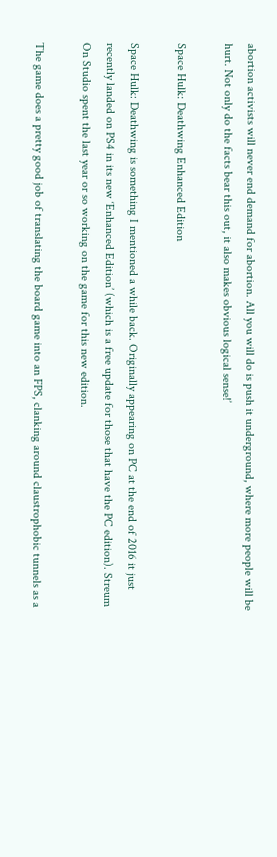abortion activists will never end demand for abortion. All you will do is push it underground, where more people will be hurt. Not only do the facts bear this out, it also makes obvious logical sense!’

Space Hulk: Deathwing Enhanced Edition

Space Hulk: Deathwing is something I mentioned a while back. Originally appearing on PC at the end of 2016 it just recently landed on PS4 in its new ‘Enhanced Edition’ (which is a free update for those that have the PC edition). Streum On Studio spent the last year or so working on the game for this new edition.

The game does a pretty good job of translating the board game into an FPS, clanking around claustrophobic tunnels as a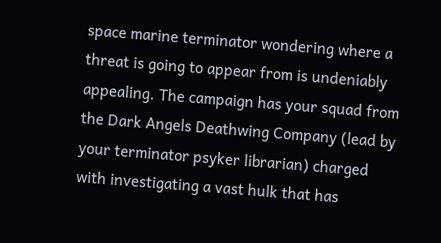space marine terminator wondering where a threat is going to appear from is undeniably appealing. The campaign has your squad from the Dark Angels Deathwing Company (lead by your terminator psyker librarian) charged with investigating a vast hulk that has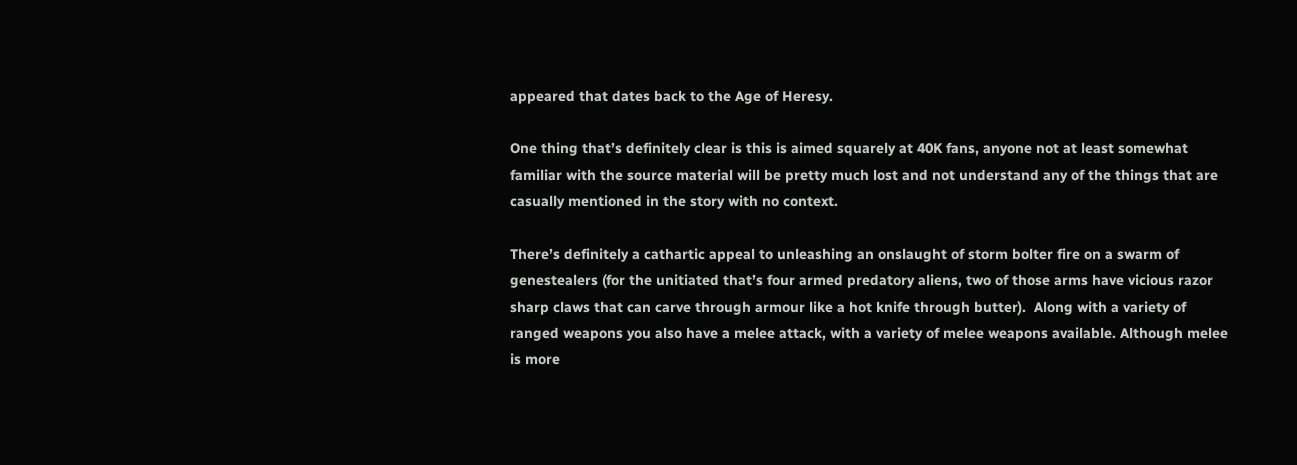appeared that dates back to the Age of Heresy.

One thing that’s definitely clear is this is aimed squarely at 40K fans, anyone not at least somewhat familiar with the source material will be pretty much lost and not understand any of the things that are casually mentioned in the story with no context.

There’s definitely a cathartic appeal to unleashing an onslaught of storm bolter fire on a swarm of genestealers (for the unitiated that’s four armed predatory aliens, two of those arms have vicious razor sharp claws that can carve through armour like a hot knife through butter).  Along with a variety of ranged weapons you also have a melee attack, with a variety of melee weapons available. Although melee is more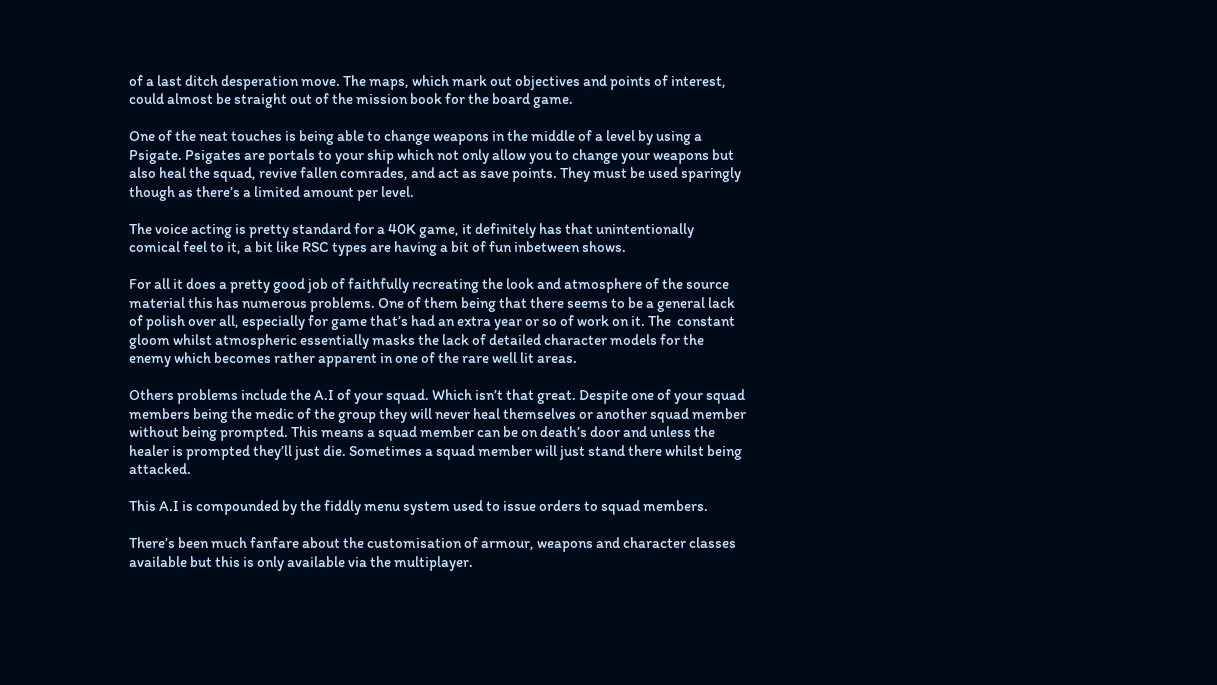of a last ditch desperation move. The maps, which mark out objectives and points of interest, could almost be straight out of the mission book for the board game.

One of the neat touches is being able to change weapons in the middle of a level by using a Psigate. Psigates are portals to your ship which not only allow you to change your weapons but also heal the squad, revive fallen comrades, and act as save points. They must be used sparingly though as there’s a limited amount per level.

The voice acting is pretty standard for a 40K game, it definitely has that unintentionally comical feel to it, a bit like RSC types are having a bit of fun inbetween shows.

For all it does a pretty good job of faithfully recreating the look and atmosphere of the source material this has numerous problems. One of them being that there seems to be a general lack of polish over all, especially for game that’s had an extra year or so of work on it. The  constant gloom whilst atmospheric essentially masks the lack of detailed character models for the enemy which becomes rather apparent in one of the rare well lit areas.

Others problems include the A.I of your squad. Which isn’t that great. Despite one of your squad members being the medic of the group they will never heal themselves or another squad member without being prompted. This means a squad member can be on death’s door and unless the  healer is prompted they’ll just die. Sometimes a squad member will just stand there whilst being attacked.

This A.I is compounded by the fiddly menu system used to issue orders to squad members.

There’s been much fanfare about the customisation of armour, weapons and character classes available but this is only available via the multiplayer.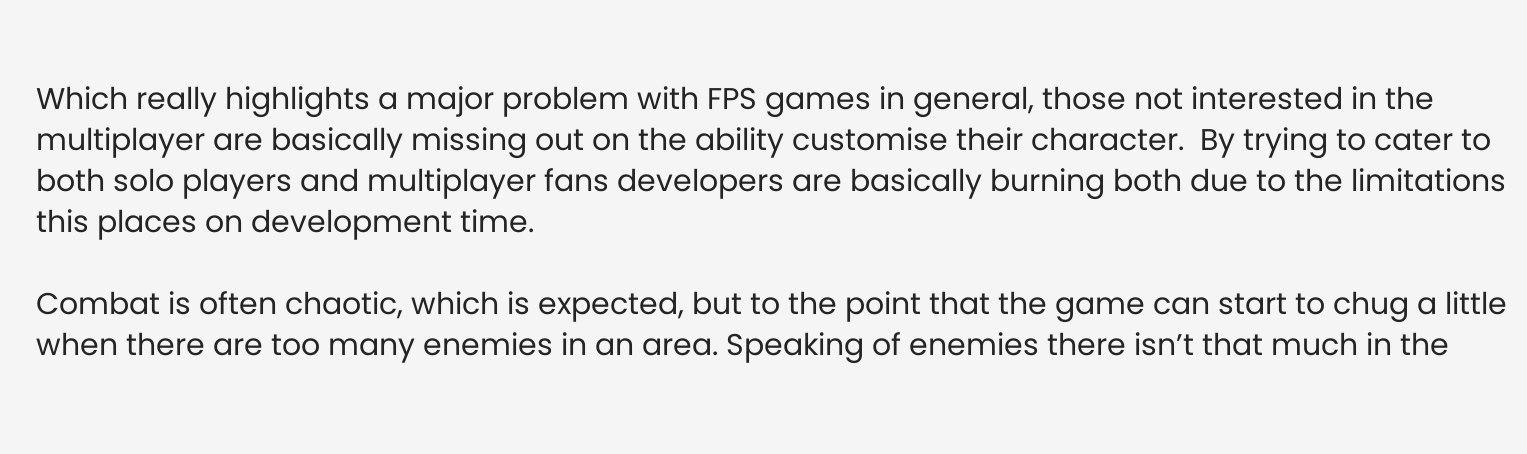Which really highlights a major problem with FPS games in general, those not interested in the multiplayer are basically missing out on the ability customise their character.  By trying to cater to both solo players and multiplayer fans developers are basically burning both due to the limitations this places on development time.

Combat is often chaotic, which is expected, but to the point that the game can start to chug a little when there are too many enemies in an area. Speaking of enemies there isn’t that much in the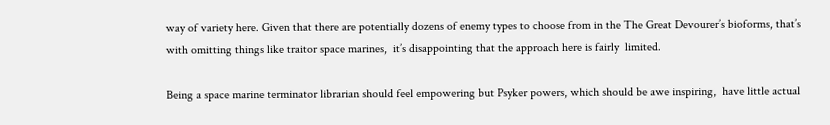way of variety here. Given that there are potentially dozens of enemy types to choose from in the The Great Devourer’s bioforms, that’s with omitting things like traitor space marines,  it’s disappointing that the approach here is fairly  limited.

Being a space marine terminator librarian should feel empowering but Psyker powers, which should be awe inspiring,  have little actual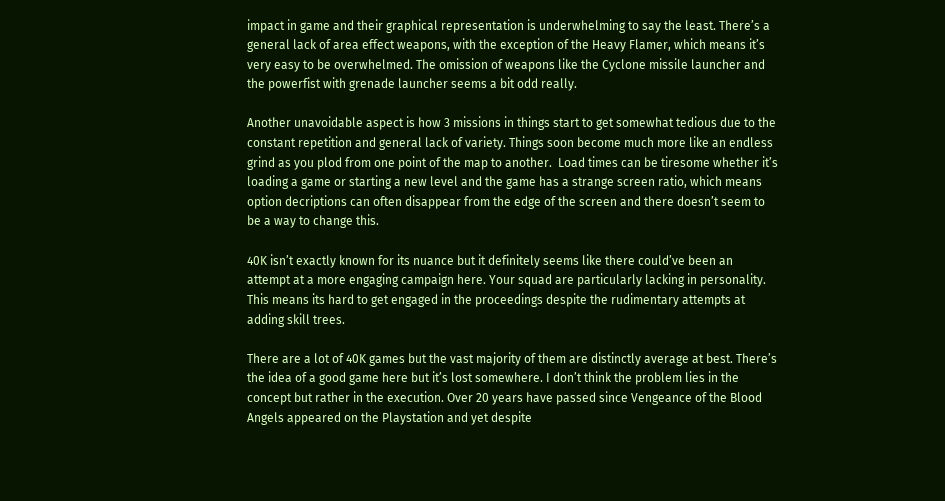impact in game and their graphical representation is underwhelming to say the least. There’s a general lack of area effect weapons, with the exception of the Heavy Flamer, which means it’s very easy to be overwhelmed. The omission of weapons like the Cyclone missile launcher and the powerfist with grenade launcher seems a bit odd really.

Another unavoidable aspect is how 3 missions in things start to get somewhat tedious due to the constant repetition and general lack of variety. Things soon become much more like an endless grind as you plod from one point of the map to another.  Load times can be tiresome whether it’s loading a game or starting a new level and the game has a strange screen ratio, which means option decriptions can often disappear from the edge of the screen and there doesn’t seem to be a way to change this.

40K isn’t exactly known for its nuance but it definitely seems like there could’ve been an attempt at a more engaging campaign here. Your squad are particularly lacking in personality. This means its hard to get engaged in the proceedings despite the rudimentary attempts at adding skill trees.

There are a lot of 40K games but the vast majority of them are distinctly average at best. There’s the idea of a good game here but it’s lost somewhere. I don’t think the problem lies in the concept but rather in the execution. Over 20 years have passed since Vengeance of the Blood Angels appeared on the Playstation and yet despite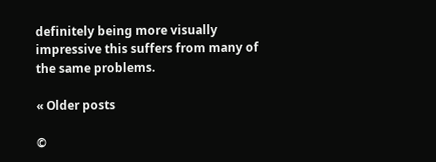definitely being more visually impressive this suffers from many of the same problems.

« Older posts

©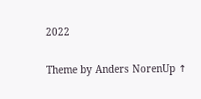2022

Theme by Anders NorenUp ↑